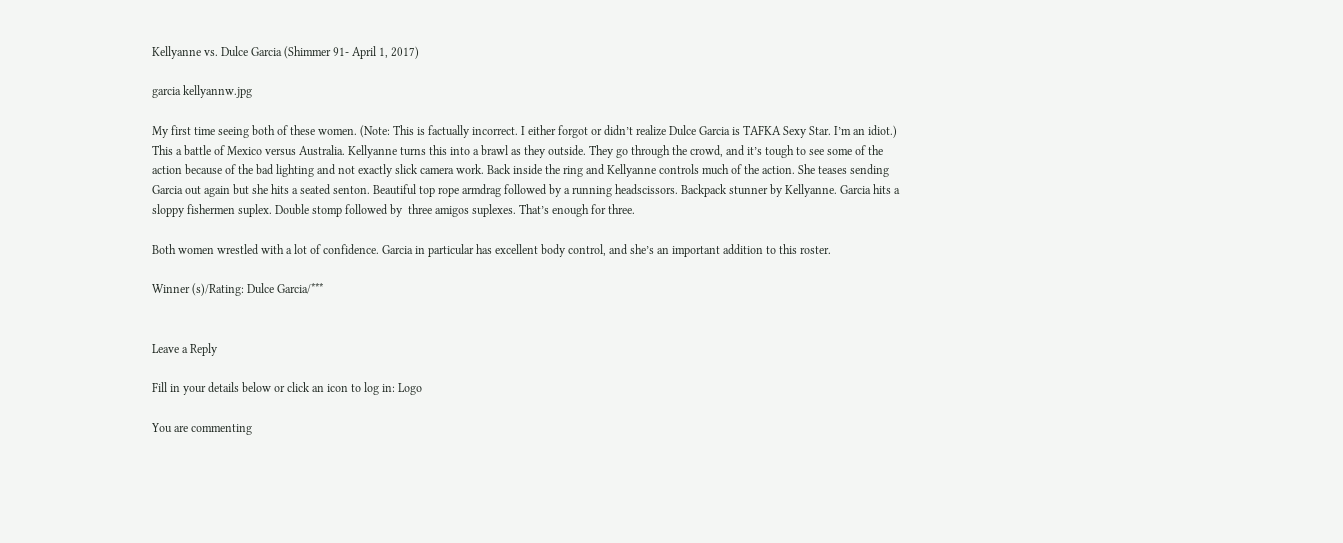Kellyanne vs. Dulce Garcia (Shimmer 91- April 1, 2017)

garcia kellyannw.jpg

My first time seeing both of these women. (Note: This is factually incorrect. I either forgot or didn’t realize Dulce Garcia is TAFKA Sexy Star. I’m an idiot.)  This a battle of Mexico versus Australia. Kellyanne turns this into a brawl as they outside. They go through the crowd, and it’s tough to see some of the action because of the bad lighting and not exactly slick camera work. Back inside the ring and Kellyanne controls much of the action. She teases sending Garcia out again but she hits a seated senton. Beautiful top rope armdrag followed by a running headscissors. Backpack stunner by Kellyanne. Garcia hits a sloppy fishermen suplex. Double stomp followed by  three amigos suplexes. That’s enough for three.

Both women wrestled with a lot of confidence. Garcia in particular has excellent body control, and she’s an important addition to this roster.

Winner (s)/Rating: Dulce Garcia/***


Leave a Reply

Fill in your details below or click an icon to log in: Logo

You are commenting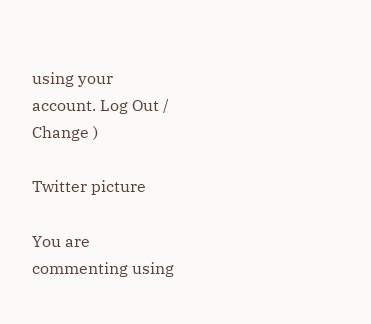using your account. Log Out / Change )

Twitter picture

You are commenting using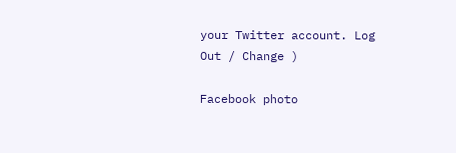your Twitter account. Log Out / Change )

Facebook photo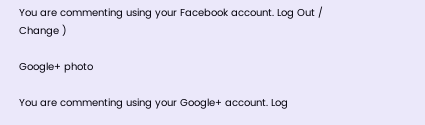You are commenting using your Facebook account. Log Out / Change )

Google+ photo

You are commenting using your Google+ account. Log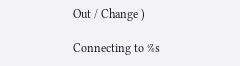Out / Change )

Connecting to %s